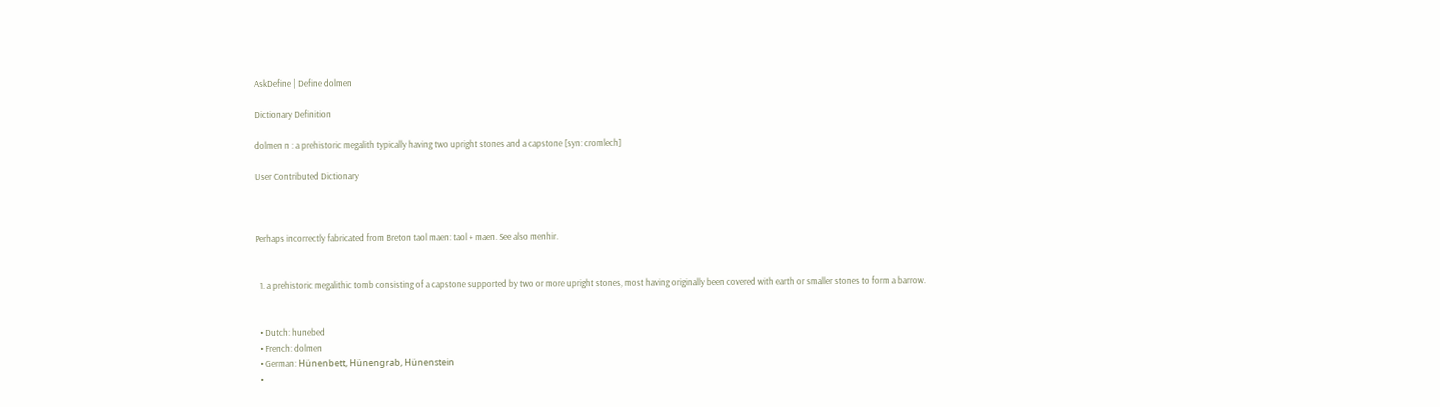AskDefine | Define dolmen

Dictionary Definition

dolmen n : a prehistoric megalith typically having two upright stones and a capstone [syn: cromlech]

User Contributed Dictionary



Perhaps incorrectly fabricated from Breton taol maen: taol + maen. See also menhir.


  1. a prehistoric megalithic tomb consisting of a capstone supported by two or more upright stones, most having originally been covered with earth or smaller stones to form a barrow.


  • Dutch: hunebed
  • French: dolmen
  • German: Hünenbett, Hünengrab, Hünenstein
  •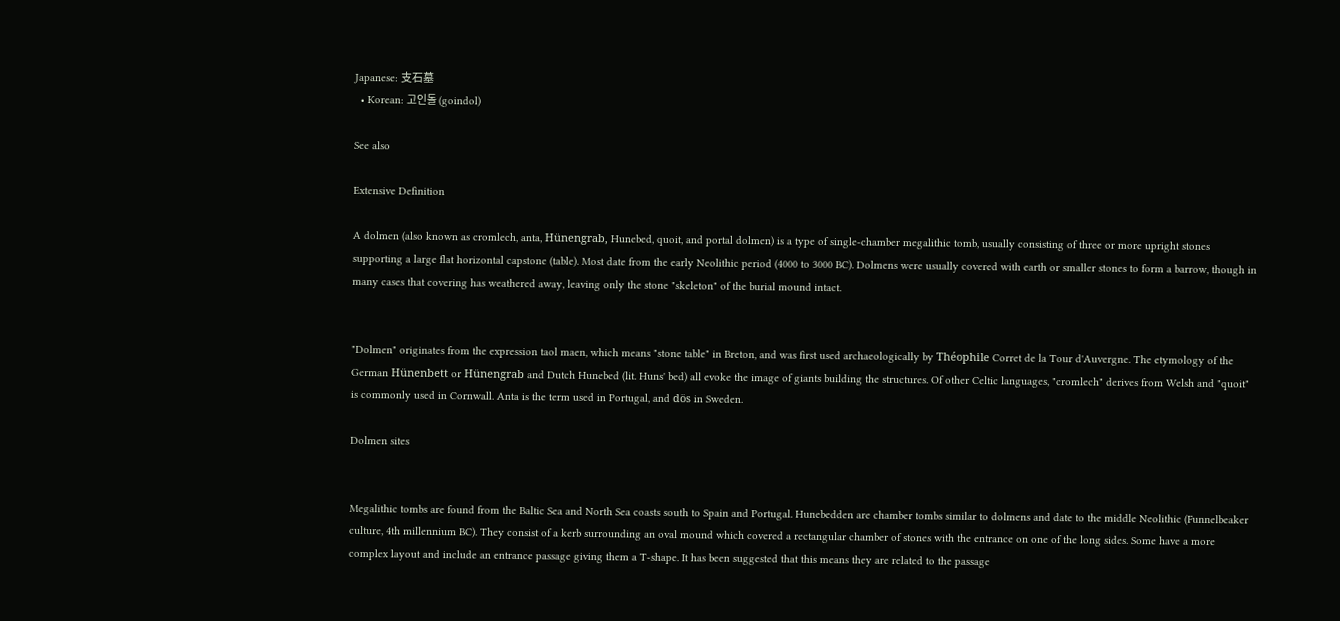Japanese: 支石墓
  • Korean: 고인돌 (goindol)

See also

Extensive Definition

A dolmen (also known as cromlech, anta, Hünengrab, Hunebed, quoit, and portal dolmen) is a type of single-chamber megalithic tomb, usually consisting of three or more upright stones supporting a large flat horizontal capstone (table). Most date from the early Neolithic period (4000 to 3000 BC). Dolmens were usually covered with earth or smaller stones to form a barrow, though in many cases that covering has weathered away, leaving only the stone "skeleton" of the burial mound intact.


"Dolmen" originates from the expression taol maen, which means "stone table" in Breton, and was first used archaeologically by Théophile Corret de la Tour d'Auvergne. The etymology of the German Hünenbett or Hünengrab and Dutch Hunebed (lit. Huns' bed) all evoke the image of giants building the structures. Of other Celtic languages, "cromlech" derives from Welsh and "quoit" is commonly used in Cornwall. Anta is the term used in Portugal, and dös in Sweden.

Dolmen sites


Megalithic tombs are found from the Baltic Sea and North Sea coasts south to Spain and Portugal. Hunebedden are chamber tombs similar to dolmens and date to the middle Neolithic (Funnelbeaker culture, 4th millennium BC). They consist of a kerb surrounding an oval mound which covered a rectangular chamber of stones with the entrance on one of the long sides. Some have a more complex layout and include an entrance passage giving them a T-shape. It has been suggested that this means they are related to the passage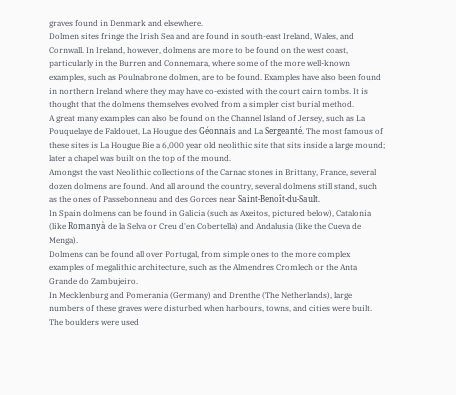graves found in Denmark and elsewhere.
Dolmen sites fringe the Irish Sea and are found in south-east Ireland, Wales, and Cornwall. In Ireland, however, dolmens are more to be found on the west coast, particularly in the Burren and Connemara, where some of the more well-known examples, such as Poulnabrone dolmen, are to be found. Examples have also been found in northern Ireland where they may have co-existed with the court cairn tombs. It is thought that the dolmens themselves evolved from a simpler cist burial method.
A great many examples can also be found on the Channel Island of Jersey, such as La Pouquelaye de Faldouet, La Hougue des Géonnais and La Sergeanté. The most famous of these sites is La Hougue Bie a 6,000 year old neolithic site that sits inside a large mound; later a chapel was built on the top of the mound.
Amongst the vast Neolithic collections of the Carnac stones in Brittany, France, several dozen dolmens are found. And all around the country, several dolmens still stand, such as the ones of Passebonneau and des Gorces near Saint-Benoît-du-Sault.
In Spain dolmens can be found in Galicia (such as Axeitos, pictured below), Catalonia (like Romanyà de la Selva or Creu d'en Cobertella) and Andalusia (like the Cueva de Menga).
Dolmens can be found all over Portugal, from simple ones to the more complex examples of megalithic architecture, such as the Almendres Cromlech or the Anta Grande do Zambujeiro.
In Mecklenburg and Pomerania (Germany) and Drenthe (The Netherlands), large numbers of these graves were disturbed when harbours, towns, and cities were built. The boulders were used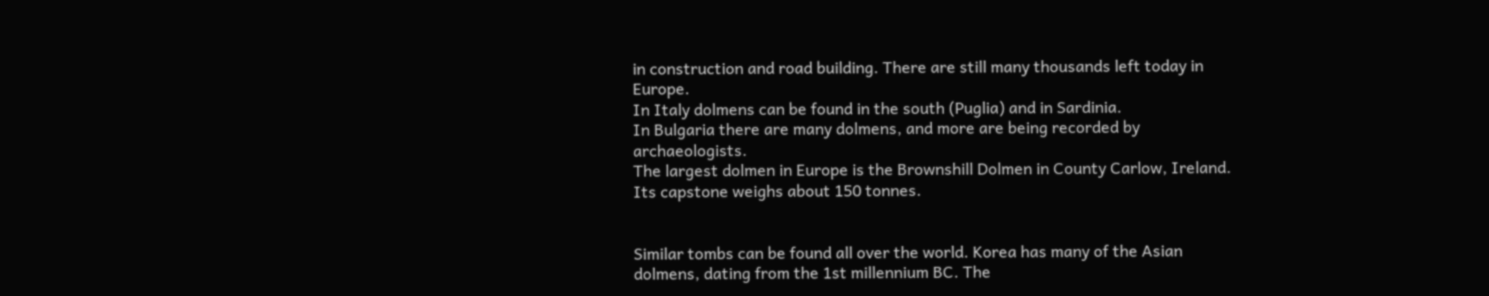in construction and road building. There are still many thousands left today in Europe.
In Italy dolmens can be found in the south (Puglia) and in Sardinia.
In Bulgaria there are many dolmens, and more are being recorded by archaeologists.
The largest dolmen in Europe is the Brownshill Dolmen in County Carlow, Ireland. Its capstone weighs about 150 tonnes.


Similar tombs can be found all over the world. Korea has many of the Asian dolmens, dating from the 1st millennium BC. The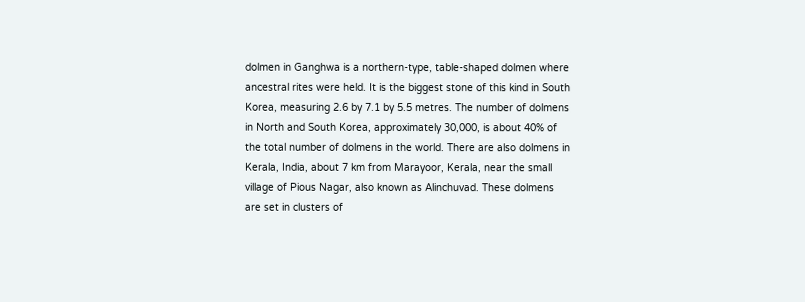dolmen in Ganghwa is a northern-type, table-shaped dolmen where ancestral rites were held. It is the biggest stone of this kind in South Korea, measuring 2.6 by 7.1 by 5.5 metres. The number of dolmens in North and South Korea, approximately 30,000, is about 40% of the total number of dolmens in the world. There are also dolmens in Kerala, India, about 7 km from Marayoor, Kerala, near the small village of Pious Nagar, also known as Alinchuvad. These dolmens are set in clusters of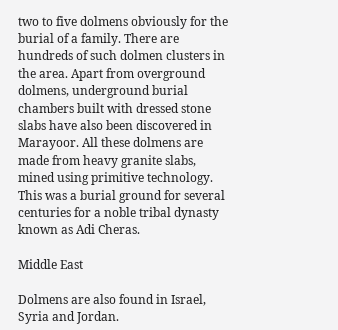two to five dolmens obviously for the burial of a family. There are hundreds of such dolmen clusters in the area. Apart from overground dolmens, underground burial chambers built with dressed stone slabs have also been discovered in Marayoor. All these dolmens are made from heavy granite slabs, mined using primitive technology. This was a burial ground for several centuries for a noble tribal dynasty known as Adi Cheras.

Middle East

Dolmens are also found in Israel, Syria and Jordan.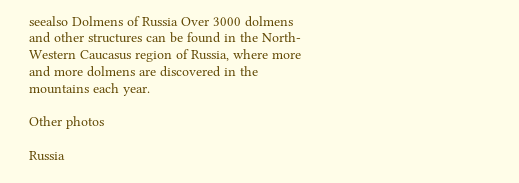seealso Dolmens of Russia Over 3000 dolmens and other structures can be found in the North-Western Caucasus region of Russia, where more and more dolmens are discovered in the mountains each year.

Other photos

Russia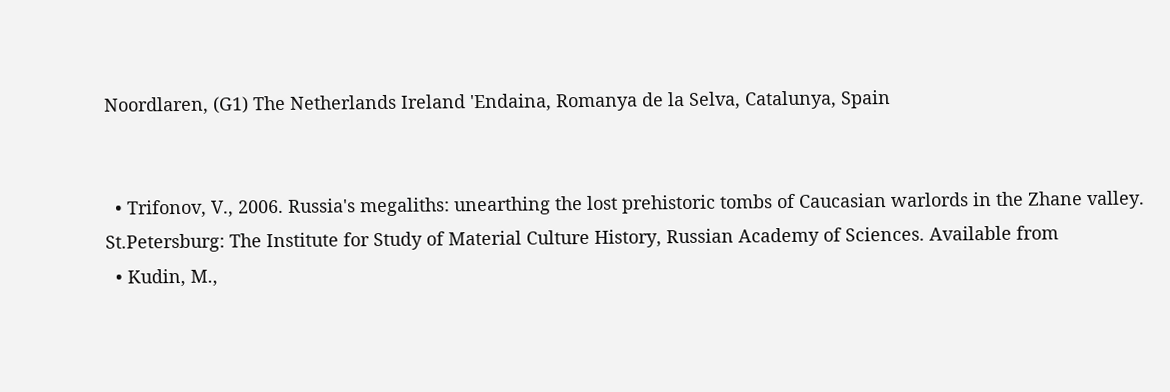Noordlaren, (G1) The Netherlands Ireland 'Endaina, Romanya de la Selva, Catalunya, Spain


  • Trifonov, V., 2006. Russia's megaliths: unearthing the lost prehistoric tombs of Caucasian warlords in the Zhane valley. St.Petersburg: The Institute for Study of Material Culture History, Russian Academy of Sciences. Available from
  • Kudin, M.,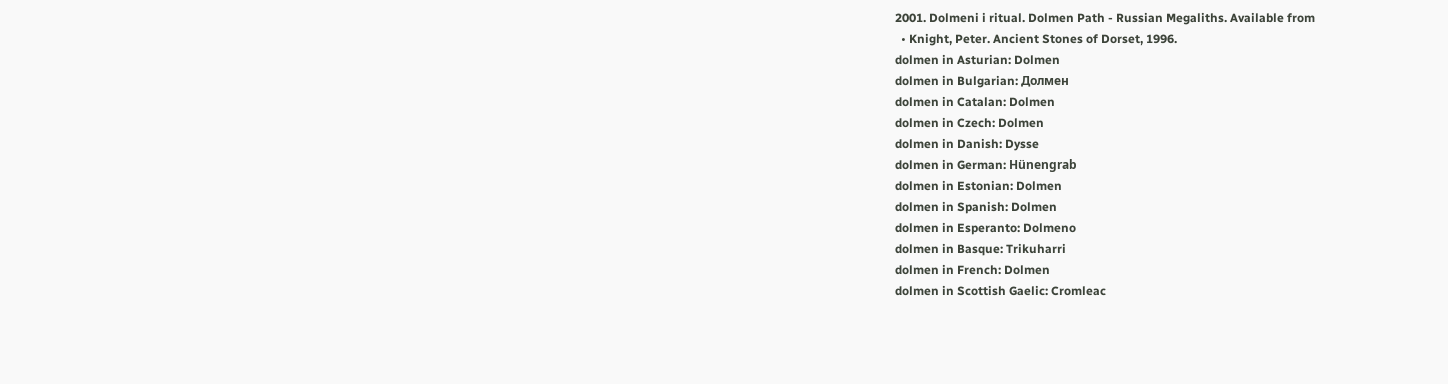2001. Dolmeni i ritual. Dolmen Path - Russian Megaliths. Available from
  • Knight, Peter. Ancient Stones of Dorset, 1996.
dolmen in Asturian: Dolmen
dolmen in Bulgarian: Долмен
dolmen in Catalan: Dolmen
dolmen in Czech: Dolmen
dolmen in Danish: Dysse
dolmen in German: Hünengrab
dolmen in Estonian: Dolmen
dolmen in Spanish: Dolmen
dolmen in Esperanto: Dolmeno
dolmen in Basque: Trikuharri
dolmen in French: Dolmen
dolmen in Scottish Gaelic: Cromleac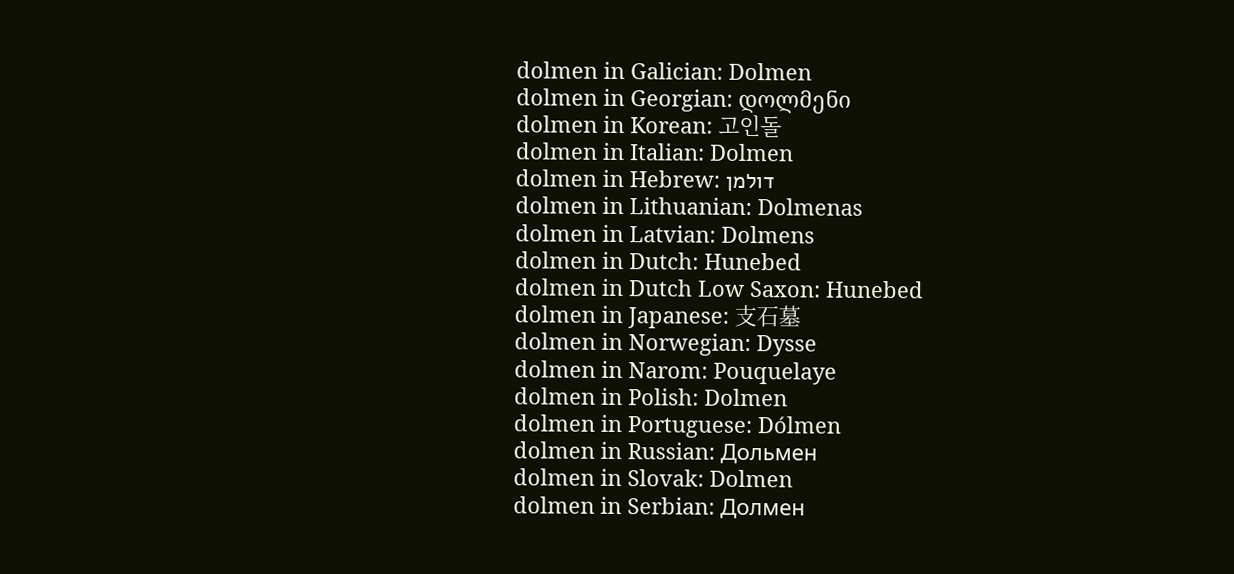dolmen in Galician: Dolmen
dolmen in Georgian: დოლმენი
dolmen in Korean: 고인돌
dolmen in Italian: Dolmen
dolmen in Hebrew: דולמן
dolmen in Lithuanian: Dolmenas
dolmen in Latvian: Dolmens
dolmen in Dutch: Hunebed
dolmen in Dutch Low Saxon: Hunebed
dolmen in Japanese: 支石墓
dolmen in Norwegian: Dysse
dolmen in Narom: Pouquelaye
dolmen in Polish: Dolmen
dolmen in Portuguese: Dólmen
dolmen in Russian: Дольмен
dolmen in Slovak: Dolmen
dolmen in Serbian: Долмен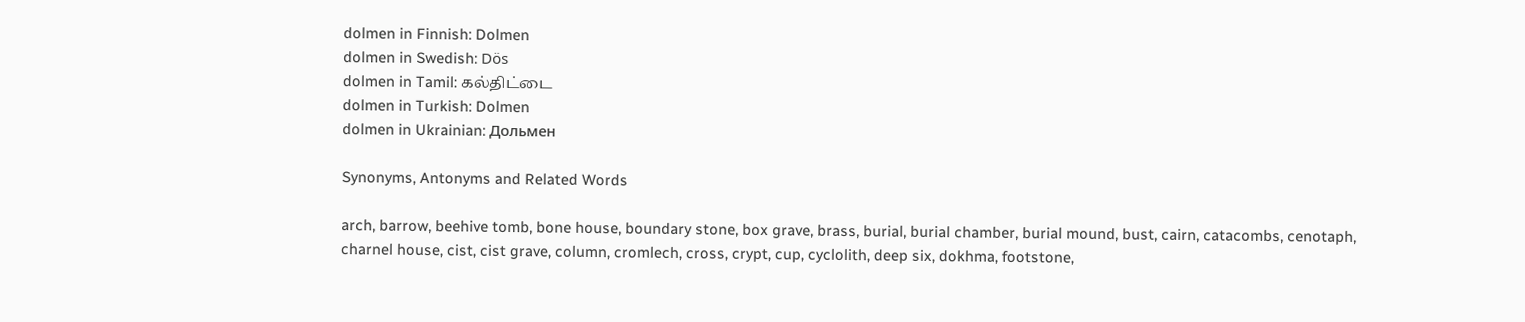dolmen in Finnish: Dolmen
dolmen in Swedish: Dös
dolmen in Tamil: கல்திட்டை
dolmen in Turkish: Dolmen
dolmen in Ukrainian: Дольмен

Synonyms, Antonyms and Related Words

arch, barrow, beehive tomb, bone house, boundary stone, box grave, brass, burial, burial chamber, burial mound, bust, cairn, catacombs, cenotaph, charnel house, cist, cist grave, column, cromlech, cross, crypt, cup, cyclolith, deep six, dokhma, footstone,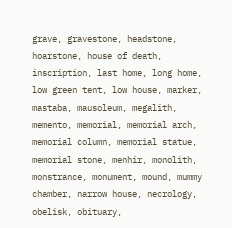grave, gravestone, headstone, hoarstone, house of death, inscription, last home, long home, low green tent, low house, marker, mastaba, mausoleum, megalith, memento, memorial, memorial arch, memorial column, memorial statue, memorial stone, menhir, monolith, monstrance, monument, mound, mummy chamber, narrow house, necrology, obelisk, obituary,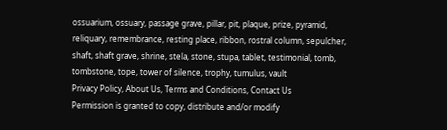ossuarium, ossuary, passage grave, pillar, pit, plaque, prize, pyramid, reliquary, remembrance, resting place, ribbon, rostral column, sepulcher, shaft, shaft grave, shrine, stela, stone, stupa, tablet, testimonial, tomb, tombstone, tope, tower of silence, trophy, tumulus, vault
Privacy Policy, About Us, Terms and Conditions, Contact Us
Permission is granted to copy, distribute and/or modify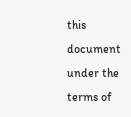this document under the terms of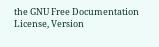the GNU Free Documentation License, Version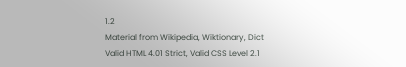1.2
Material from Wikipedia, Wiktionary, Dict
Valid HTML 4.01 Strict, Valid CSS Level 2.1